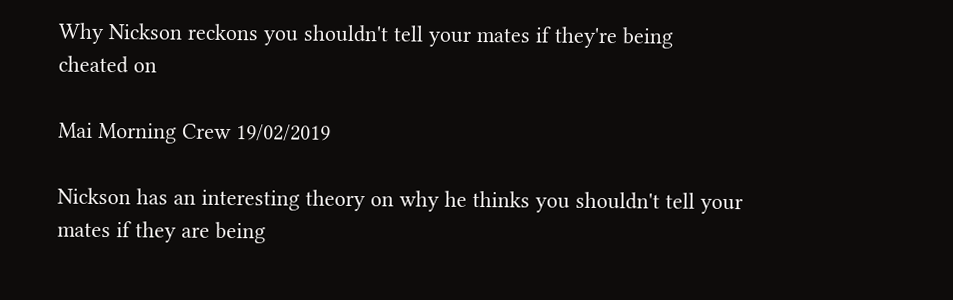Why Nickson reckons you shouldn't tell your mates if they're being cheated on

Mai Morning Crew 19/02/2019

Nickson has an interesting theory on why he thinks you shouldn't tell your mates if they are being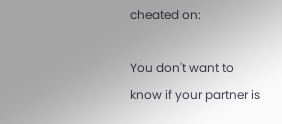cheated on:

You don't want to know if your partner is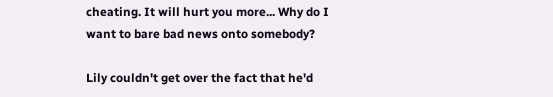cheating. It will hurt you more... Why do I want to bare bad news onto somebody?

Lily couldn't get over the fact that he'd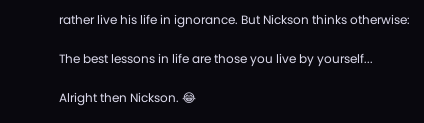rather live his life in ignorance. But Nickson thinks otherwise:

The best lessons in life are those you live by yourself...

Alright then Nickson. 😂